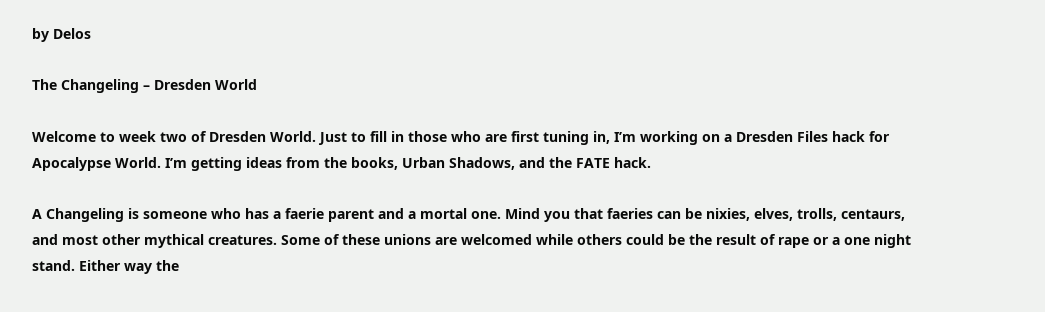by Delos

The Changeling – Dresden World

Welcome to week two of Dresden World. Just to fill in those who are first tuning in, I’m working on a Dresden Files hack for Apocalypse World. I’m getting ideas from the books, Urban Shadows, and the FATE hack.

A Changeling is someone who has a faerie parent and a mortal one. Mind you that faeries can be nixies, elves, trolls, centaurs, and most other mythical creatures. Some of these unions are welcomed while others could be the result of rape or a one night stand. Either way the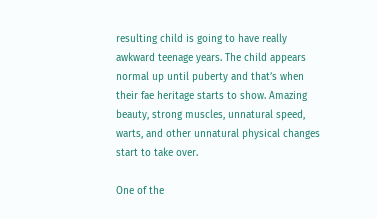resulting child is going to have really awkward teenage years. The child appears normal up until puberty and that’s when their fae heritage starts to show. Amazing beauty, strong muscles, unnatural speed, warts, and other unnatural physical changes start to take over.

One of the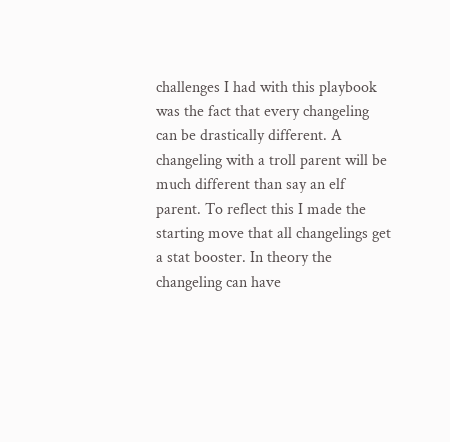challenges I had with this playbook was the fact that every changeling can be drastically different. A changeling with a troll parent will be much different than say an elf parent. To reflect this I made the starting move that all changelings get a stat booster. In theory the changeling can have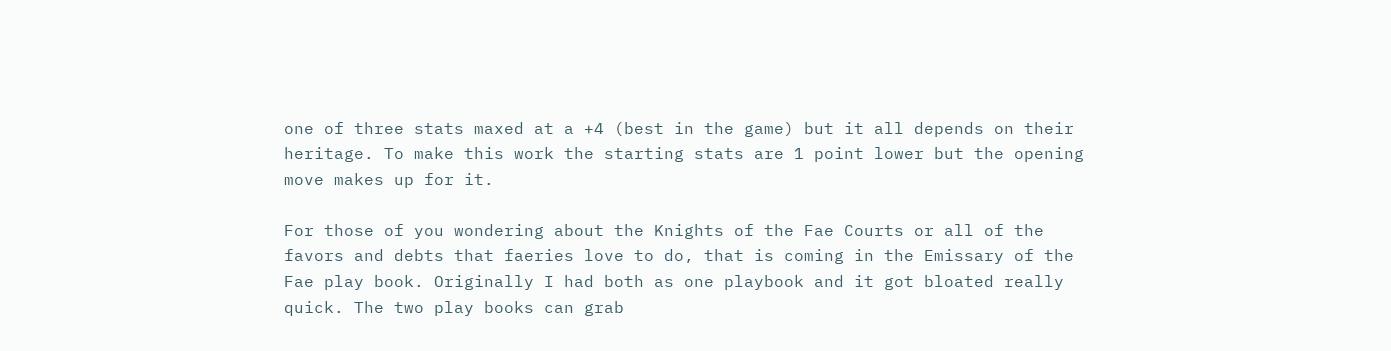one of three stats maxed at a +4 (best in the game) but it all depends on their heritage. To make this work the starting stats are 1 point lower but the opening move makes up for it.

For those of you wondering about the Knights of the Fae Courts or all of the favors and debts that faeries love to do, that is coming in the Emissary of the Fae play book. Originally I had both as one playbook and it got bloated really quick. The two play books can grab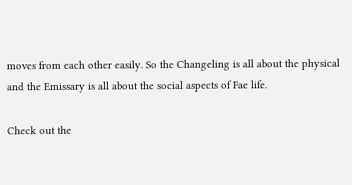moves from each other easily. So the Changeling is all about the physical and the Emissary is all about the social aspects of Fae life.

Check out the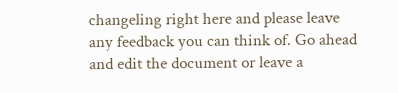changeling right here and please leave any feedback you can think of. Go ahead and edit the document or leave a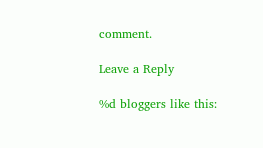comment.

Leave a Reply

%d bloggers like this: